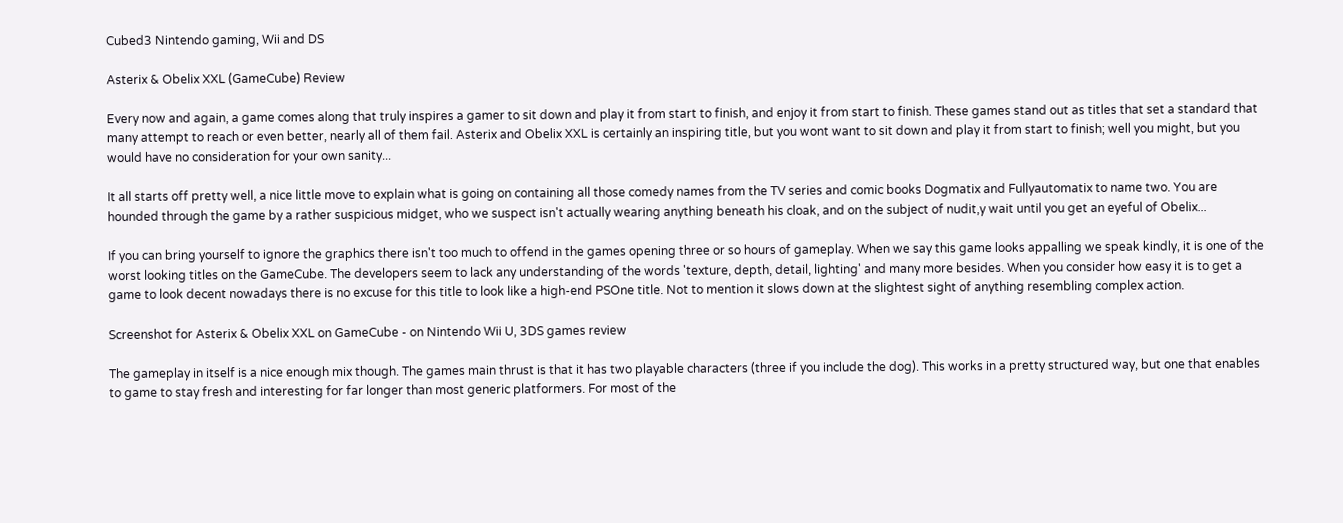Cubed3 Nintendo gaming, Wii and DS

Asterix & Obelix XXL (GameCube) Review

Every now and again, a game comes along that truly inspires a gamer to sit down and play it from start to finish, and enjoy it from start to finish. These games stand out as titles that set a standard that many attempt to reach or even better, nearly all of them fail. Asterix and Obelix XXL is certainly an inspiring title, but you wont want to sit down and play it from start to finish; well you might, but you would have no consideration for your own sanity...

It all starts off pretty well, a nice little move to explain what is going on containing all those comedy names from the TV series and comic books Dogmatix and Fullyautomatix to name two. You are hounded through the game by a rather suspicious midget, who we suspect isn't actually wearing anything beneath his cloak, and on the subject of nudit,y wait until you get an eyeful of Obelix...

If you can bring yourself to ignore the graphics there isn't too much to offend in the games opening three or so hours of gameplay. When we say this game looks appalling we speak kindly, it is one of the worst looking titles on the GameCube. The developers seem to lack any understanding of the words 'texture, depth, detail, lighting' and many more besides. When you consider how easy it is to get a game to look decent nowadays there is no excuse for this title to look like a high-end PSOne title. Not to mention it slows down at the slightest sight of anything resembling complex action.

Screenshot for Asterix & Obelix XXL on GameCube - on Nintendo Wii U, 3DS games review

The gameplay in itself is a nice enough mix though. The games main thrust is that it has two playable characters (three if you include the dog). This works in a pretty structured way, but one that enables to game to stay fresh and interesting for far longer than most generic platformers. For most of the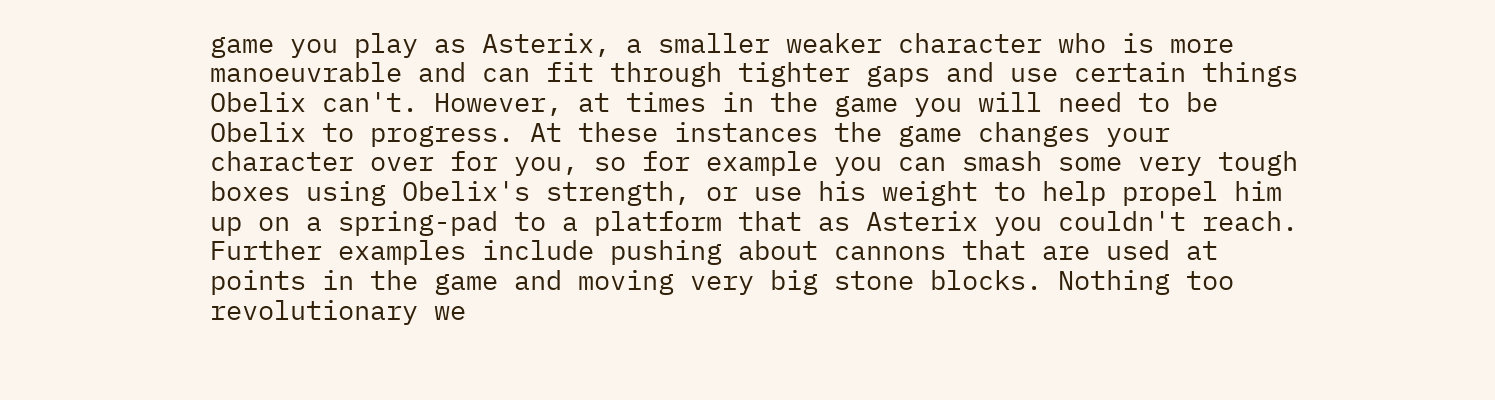game you play as Asterix, a smaller weaker character who is more manoeuvrable and can fit through tighter gaps and use certain things Obelix can't. However, at times in the game you will need to be Obelix to progress. At these instances the game changes your character over for you, so for example you can smash some very tough boxes using Obelix's strength, or use his weight to help propel him up on a spring-pad to a platform that as Asterix you couldn't reach. Further examples include pushing about cannons that are used at points in the game and moving very big stone blocks. Nothing too revolutionary we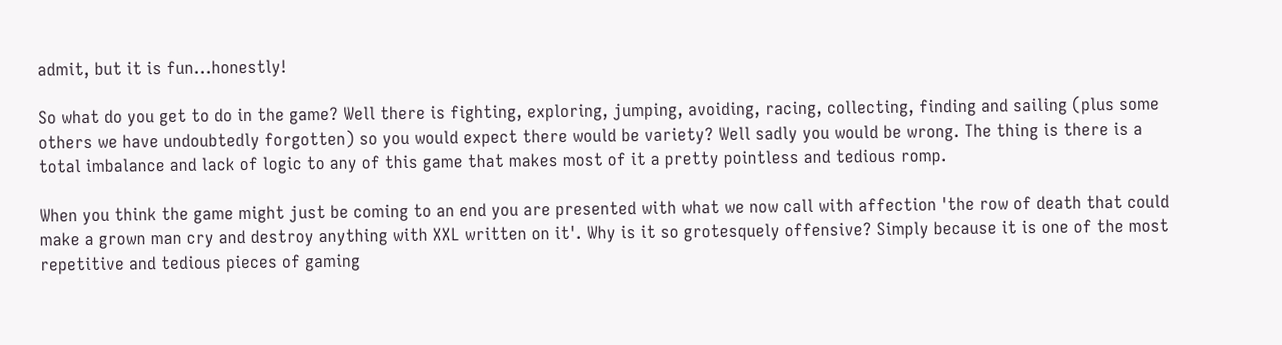admit, but it is fun...honestly!

So what do you get to do in the game? Well there is fighting, exploring, jumping, avoiding, racing, collecting, finding and sailing (plus some others we have undoubtedly forgotten) so you would expect there would be variety? Well sadly you would be wrong. The thing is there is a total imbalance and lack of logic to any of this game that makes most of it a pretty pointless and tedious romp.

When you think the game might just be coming to an end you are presented with what we now call with affection 'the row of death that could make a grown man cry and destroy anything with XXL written on it'. Why is it so grotesquely offensive? Simply because it is one of the most repetitive and tedious pieces of gaming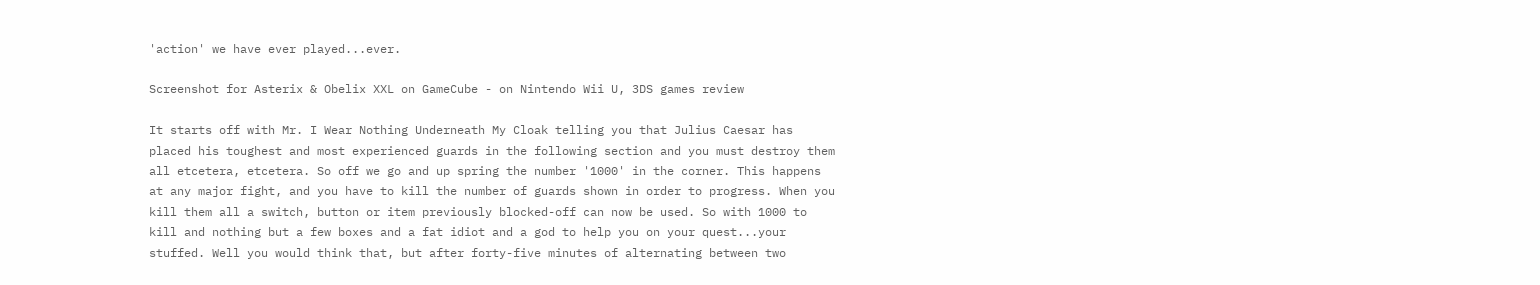'action' we have ever played...ever.

Screenshot for Asterix & Obelix XXL on GameCube - on Nintendo Wii U, 3DS games review

It starts off with Mr. I Wear Nothing Underneath My Cloak telling you that Julius Caesar has placed his toughest and most experienced guards in the following section and you must destroy them all etcetera, etcetera. So off we go and up spring the number '1000' in the corner. This happens at any major fight, and you have to kill the number of guards shown in order to progress. When you kill them all a switch, button or item previously blocked-off can now be used. So with 1000 to kill and nothing but a few boxes and a fat idiot and a god to help you on your quest...your stuffed. Well you would think that, but after forty-five minutes of alternating between two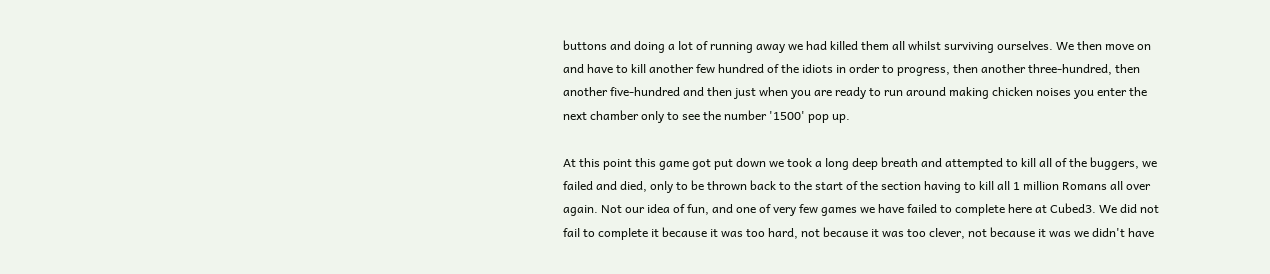buttons and doing a lot of running away we had killed them all whilst surviving ourselves. We then move on and have to kill another few hundred of the idiots in order to progress, then another three-hundred, then another five-hundred and then just when you are ready to run around making chicken noises you enter the next chamber only to see the number '1500' pop up.

At this point this game got put down we took a long deep breath and attempted to kill all of the buggers, we failed and died, only to be thrown back to the start of the section having to kill all 1 million Romans all over again. Not our idea of fun, and one of very few games we have failed to complete here at Cubed3. We did not fail to complete it because it was too hard, not because it was too clever, not because it was we didn't have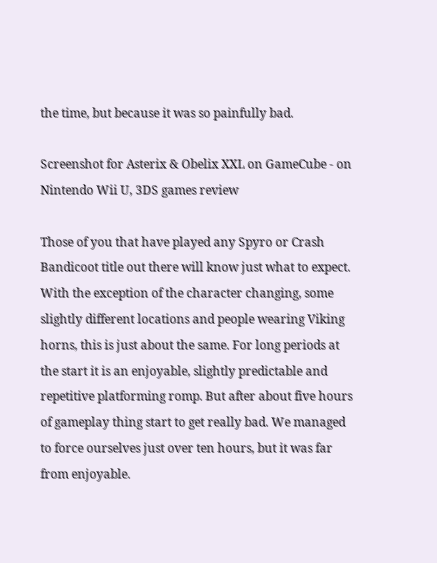the time, but because it was so painfully bad.

Screenshot for Asterix & Obelix XXL on GameCube - on Nintendo Wii U, 3DS games review

Those of you that have played any Spyro or Crash Bandicoot title out there will know just what to expect. With the exception of the character changing, some slightly different locations and people wearing Viking horns, this is just about the same. For long periods at the start it is an enjoyable, slightly predictable and repetitive platforming romp. But after about five hours of gameplay thing start to get really bad. We managed to force ourselves just over ten hours, but it was far from enjoyable.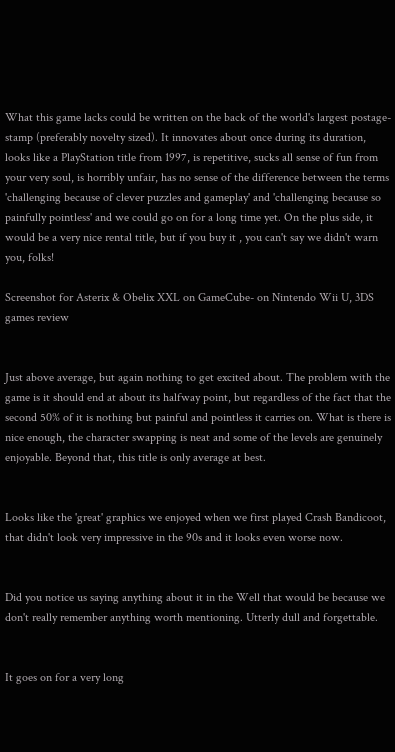What this game lacks could be written on the back of the world's largest postage-stamp (preferably novelty sized). It innovates about once during its duration, looks like a PlayStation title from 1997, is repetitive, sucks all sense of fun from your very soul, is horribly unfair, has no sense of the difference between the terms 'challenging because of clever puzzles and gameplay' and 'challenging because so painfully pointless' and we could go on for a long time yet. On the plus side, it would be a very nice rental title, but if you buy it , you can't say we didn't warn you, folks!

Screenshot for Asterix & Obelix XXL on GameCube- on Nintendo Wii U, 3DS games review


Just above average, but again nothing to get excited about. The problem with the game is it should end at about its halfway point, but regardless of the fact that the second 50% of it is nothing but painful and pointless it carries on. What is there is nice enough, the character swapping is neat and some of the levels are genuinely enjoyable. Beyond that, this title is only average at best.


Looks like the 'great' graphics we enjoyed when we first played Crash Bandicoot, that didn't look very impressive in the 90s and it looks even worse now.


Did you notice us saying anything about it in the Well that would be because we don't really remember anything worth mentioning. Utterly dull and forgettable.


It goes on for a very long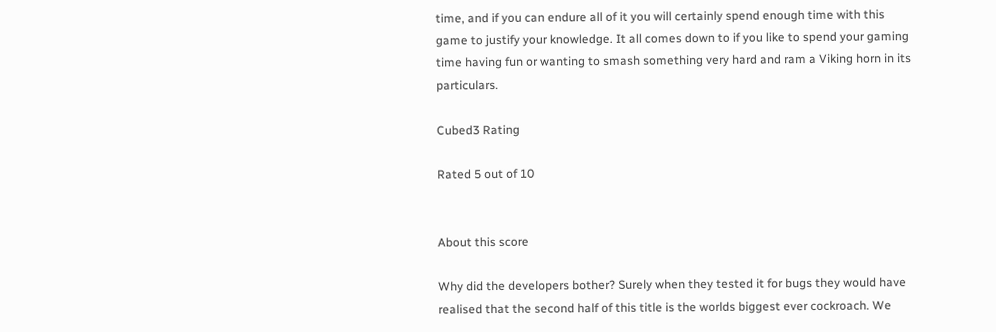time, and if you can endure all of it you will certainly spend enough time with this game to justify your knowledge. It all comes down to if you like to spend your gaming time having fun or wanting to smash something very hard and ram a Viking horn in its particulars.

Cubed3 Rating

Rated 5 out of 10


About this score

Why did the developers bother? Surely when they tested it for bugs they would have realised that the second half of this title is the worlds biggest ever cockroach. We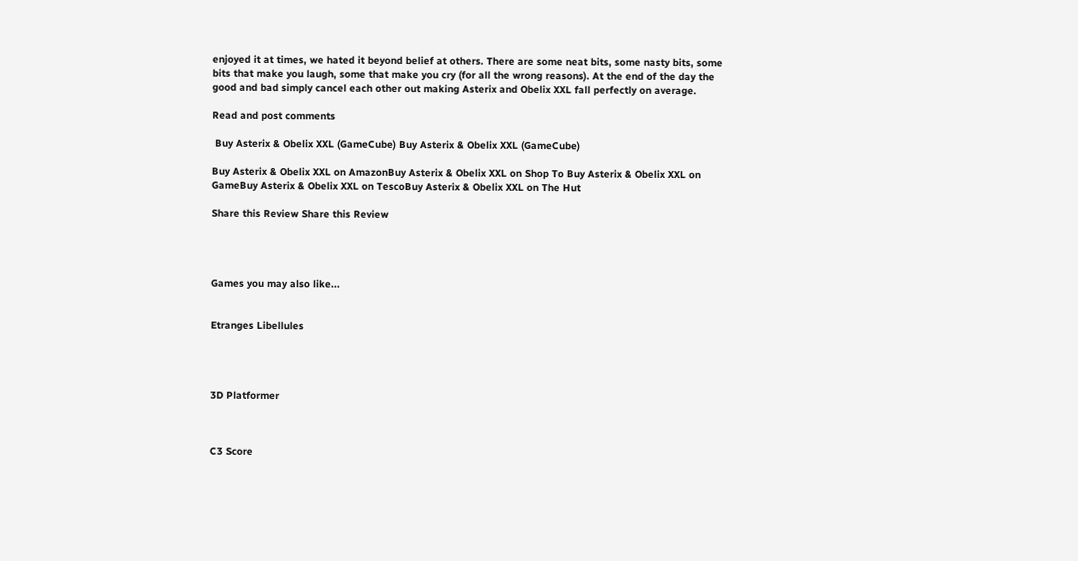enjoyed it at times, we hated it beyond belief at others. There are some neat bits, some nasty bits, some bits that make you laugh, some that make you cry (for all the wrong reasons). At the end of the day the good and bad simply cancel each other out making Asterix and Obelix XXL fall perfectly on average.

Read and post comments

 Buy Asterix & Obelix XXL (GameCube) Buy Asterix & Obelix XXL (GameCube)

Buy Asterix & Obelix XXL on AmazonBuy Asterix & Obelix XXL on Shop To Buy Asterix & Obelix XXL on GameBuy Asterix & Obelix XXL on TescoBuy Asterix & Obelix XXL on The Hut

Share this Review Share this Review




Games you may also like...


Etranges Libellules




3D Platformer



C3 Score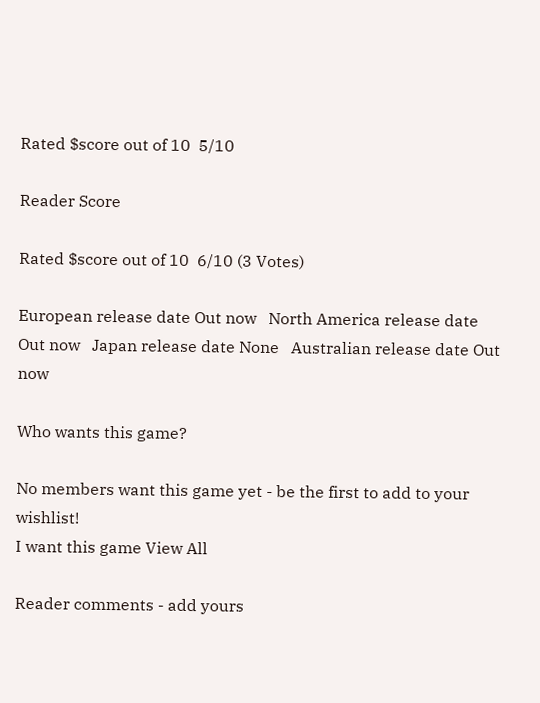Rated $score out of 10  5/10

Reader Score

Rated $score out of 10  6/10 (3 Votes)

European release date Out now   North America release date Out now   Japan release date None   Australian release date Out now

Who wants this game?

No members want this game yet - be the first to add to your wishlist!
I want this game View All

Reader comments - add yours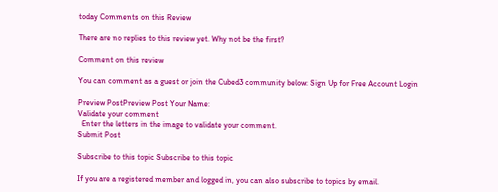today Comments on this Review

There are no replies to this review yet. Why not be the first?

Comment on this review

You can comment as a guest or join the Cubed3 community below: Sign Up for Free Account Login

Preview PostPreview Post Your Name:
Validate your comment
  Enter the letters in the image to validate your comment.
Submit Post

Subscribe to this topic Subscribe to this topic

If you are a registered member and logged in, you can also subscribe to topics by email.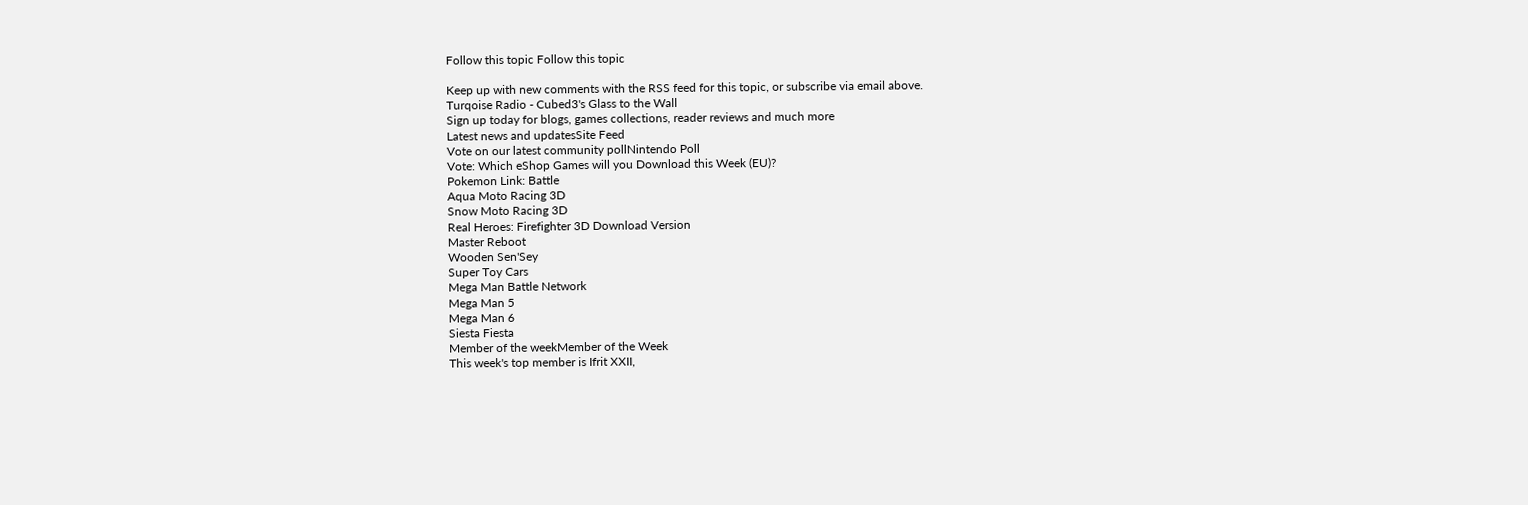Follow this topic Follow this topic

Keep up with new comments with the RSS feed for this topic, or subscribe via email above.
Turqoise Radio - Cubed3's Glass to the Wall
Sign up today for blogs, games collections, reader reviews and much more
Latest news and updatesSite Feed
Vote on our latest community pollNintendo Poll
Vote: Which eShop Games will you Download this Week (EU)?
Pokemon Link: Battle
Aqua Moto Racing 3D
Snow Moto Racing 3D
Real Heroes: Firefighter 3D Download Version
Master Reboot
Wooden Sen'Sey
Super Toy Cars
Mega Man Battle Network
Mega Man 5
Mega Man 6
Siesta Fiesta
Member of the weekMember of the Week
This week's top member is Ifrit XXII,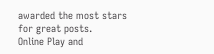awarded the most stars for great posts.
Online Play and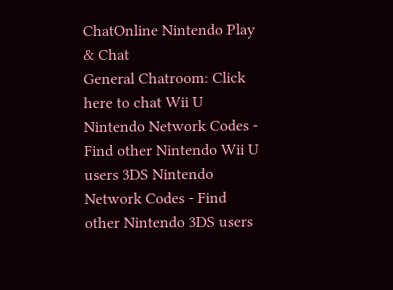ChatOnline Nintendo Play & Chat
General Chatroom: Click here to chat Wii U Nintendo Network Codes - Find other Nintendo Wii U users 3DS Nintendo Network Codes - Find other Nintendo 3DS users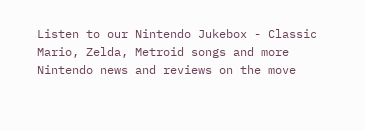Listen to our Nintendo Jukebox - Classic Mario, Zelda, Metroid songs and more Nintendo news and reviews on the move